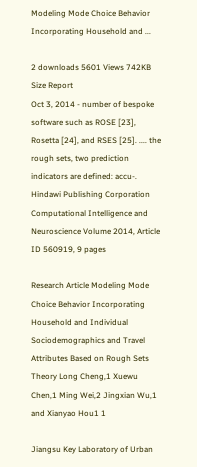Modeling Mode Choice Behavior Incorporating Household and ...

2 downloads 5601 Views 742KB Size Report
Oct 3, 2014 - number of bespoke software such as ROSE [23], Rosetta [24], and RSES [25]. .... the rough sets, two prediction indicators are defined: accu-.
Hindawi Publishing Corporation Computational Intelligence and Neuroscience Volume 2014, Article ID 560919, 9 pages

Research Article Modeling Mode Choice Behavior Incorporating Household and Individual Sociodemographics and Travel Attributes Based on Rough Sets Theory Long Cheng,1 Xuewu Chen,1 Ming Wei,2 Jingxian Wu,1 and Xianyao Hou1 1

Jiangsu Key Laboratory of Urban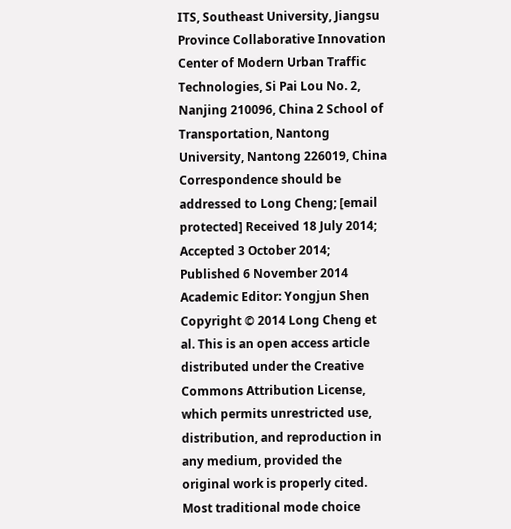ITS, Southeast University, Jiangsu Province Collaborative Innovation Center of Modern Urban Traffic Technologies, Si Pai Lou No. 2, Nanjing 210096, China 2 School of Transportation, Nantong University, Nantong 226019, China Correspondence should be addressed to Long Cheng; [email protected] Received 18 July 2014; Accepted 3 October 2014; Published 6 November 2014 Academic Editor: Yongjun Shen Copyright © 2014 Long Cheng et al. This is an open access article distributed under the Creative Commons Attribution License, which permits unrestricted use, distribution, and reproduction in any medium, provided the original work is properly cited. Most traditional mode choice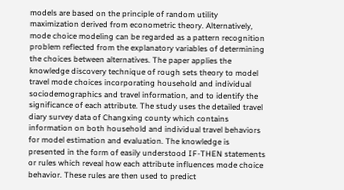models are based on the principle of random utility maximization derived from econometric theory. Alternatively, mode choice modeling can be regarded as a pattern recognition problem reflected from the explanatory variables of determining the choices between alternatives. The paper applies the knowledge discovery technique of rough sets theory to model travel mode choices incorporating household and individual sociodemographics and travel information, and to identify the significance of each attribute. The study uses the detailed travel diary survey data of Changxing county which contains information on both household and individual travel behaviors for model estimation and evaluation. The knowledge is presented in the form of easily understood IF-THEN statements or rules which reveal how each attribute influences mode choice behavior. These rules are then used to predict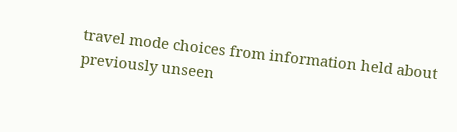travel mode choices from information held about previously unseen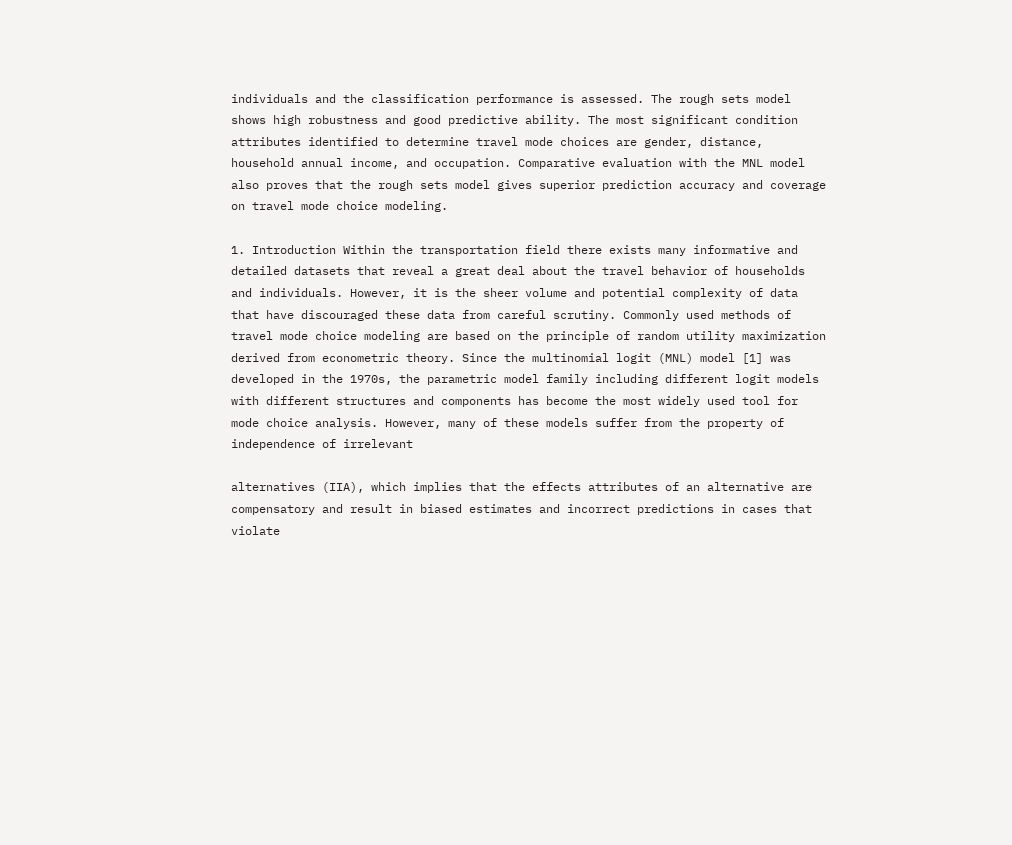individuals and the classification performance is assessed. The rough sets model shows high robustness and good predictive ability. The most significant condition attributes identified to determine travel mode choices are gender, distance, household annual income, and occupation. Comparative evaluation with the MNL model also proves that the rough sets model gives superior prediction accuracy and coverage on travel mode choice modeling.

1. Introduction Within the transportation field there exists many informative and detailed datasets that reveal a great deal about the travel behavior of households and individuals. However, it is the sheer volume and potential complexity of data that have discouraged these data from careful scrutiny. Commonly used methods of travel mode choice modeling are based on the principle of random utility maximization derived from econometric theory. Since the multinomial logit (MNL) model [1] was developed in the 1970s, the parametric model family including different logit models with different structures and components has become the most widely used tool for mode choice analysis. However, many of these models suffer from the property of independence of irrelevant

alternatives (IIA), which implies that the effects attributes of an alternative are compensatory and result in biased estimates and incorrect predictions in cases that violate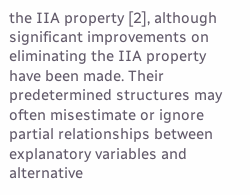the IIA property [2], although significant improvements on eliminating the IIA property have been made. Their predetermined structures may often misestimate or ignore partial relationships between explanatory variables and alternative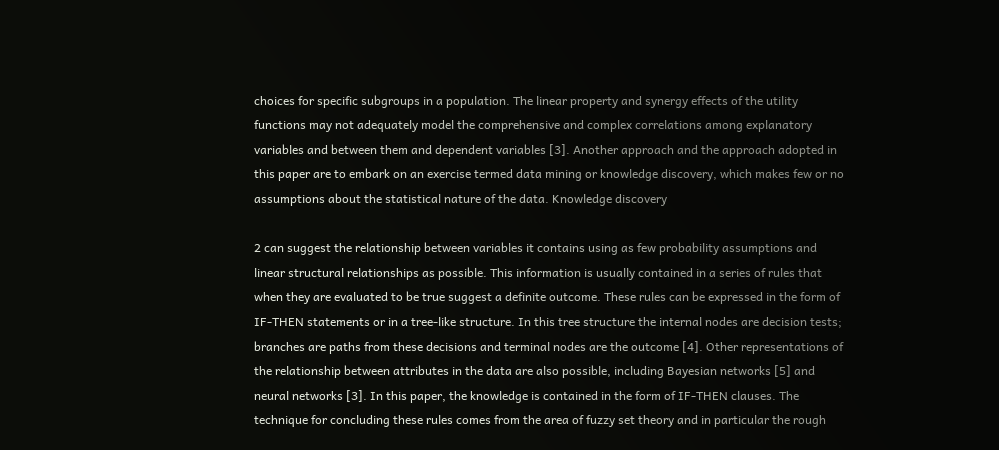choices for specific subgroups in a population. The linear property and synergy effects of the utility functions may not adequately model the comprehensive and complex correlations among explanatory variables and between them and dependent variables [3]. Another approach and the approach adopted in this paper are to embark on an exercise termed data mining or knowledge discovery, which makes few or no assumptions about the statistical nature of the data. Knowledge discovery

2 can suggest the relationship between variables it contains using as few probability assumptions and linear structural relationships as possible. This information is usually contained in a series of rules that when they are evaluated to be true suggest a definite outcome. These rules can be expressed in the form of IF-THEN statements or in a tree-like structure. In this tree structure the internal nodes are decision tests; branches are paths from these decisions and terminal nodes are the outcome [4]. Other representations of the relationship between attributes in the data are also possible, including Bayesian networks [5] and neural networks [3]. In this paper, the knowledge is contained in the form of IF-THEN clauses. The technique for concluding these rules comes from the area of fuzzy set theory and in particular the rough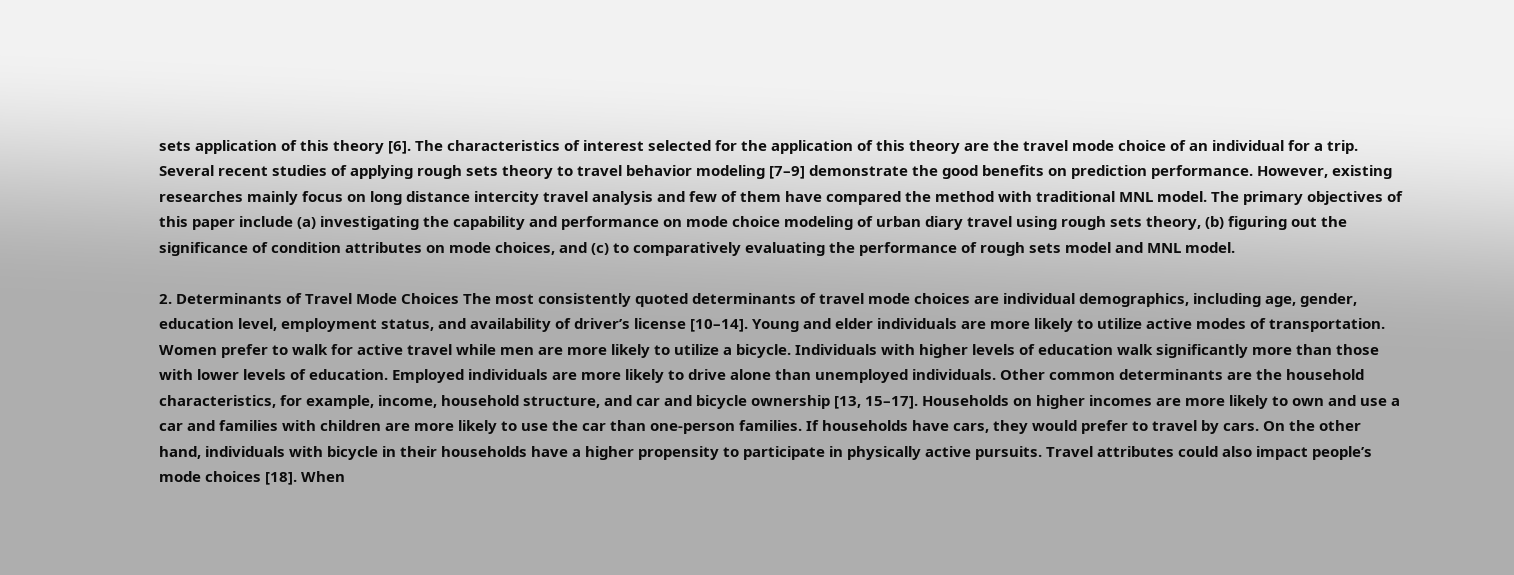sets application of this theory [6]. The characteristics of interest selected for the application of this theory are the travel mode choice of an individual for a trip. Several recent studies of applying rough sets theory to travel behavior modeling [7–9] demonstrate the good benefits on prediction performance. However, existing researches mainly focus on long distance intercity travel analysis and few of them have compared the method with traditional MNL model. The primary objectives of this paper include (a) investigating the capability and performance on mode choice modeling of urban diary travel using rough sets theory, (b) figuring out the significance of condition attributes on mode choices, and (c) to comparatively evaluating the performance of rough sets model and MNL model.

2. Determinants of Travel Mode Choices The most consistently quoted determinants of travel mode choices are individual demographics, including age, gender, education level, employment status, and availability of driver’s license [10–14]. Young and elder individuals are more likely to utilize active modes of transportation. Women prefer to walk for active travel while men are more likely to utilize a bicycle. Individuals with higher levels of education walk significantly more than those with lower levels of education. Employed individuals are more likely to drive alone than unemployed individuals. Other common determinants are the household characteristics, for example, income, household structure, and car and bicycle ownership [13, 15–17]. Households on higher incomes are more likely to own and use a car and families with children are more likely to use the car than one-person families. If households have cars, they would prefer to travel by cars. On the other hand, individuals with bicycle in their households have a higher propensity to participate in physically active pursuits. Travel attributes could also impact people’s mode choices [18]. When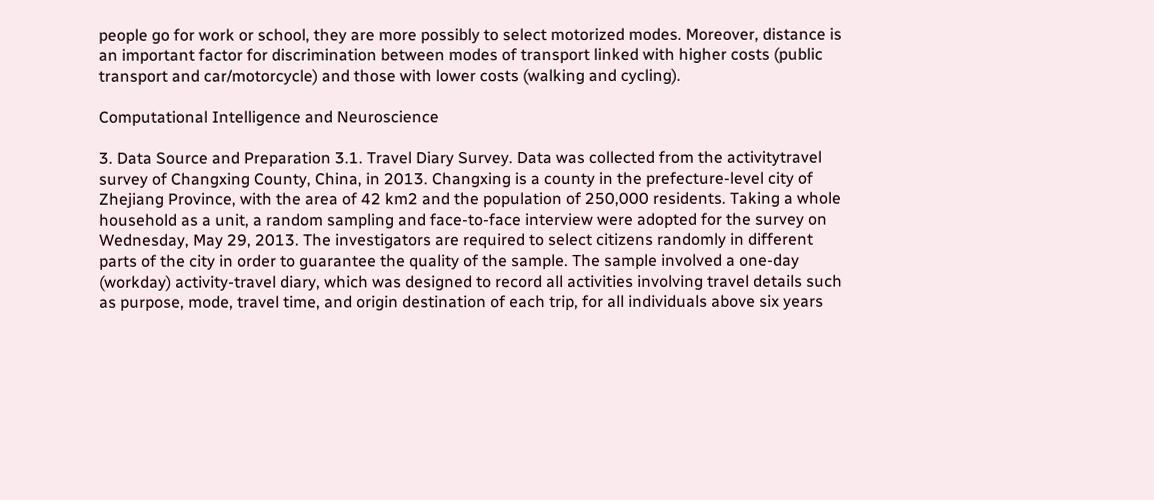people go for work or school, they are more possibly to select motorized modes. Moreover, distance is an important factor for discrimination between modes of transport linked with higher costs (public transport and car/motorcycle) and those with lower costs (walking and cycling).

Computational Intelligence and Neuroscience

3. Data Source and Preparation 3.1. Travel Diary Survey. Data was collected from the activitytravel survey of Changxing County, China, in 2013. Changxing is a county in the prefecture-level city of Zhejiang Province, with the area of 42 km2 and the population of 250,000 residents. Taking a whole household as a unit, a random sampling and face-to-face interview were adopted for the survey on Wednesday, May 29, 2013. The investigators are required to select citizens randomly in different parts of the city in order to guarantee the quality of the sample. The sample involved a one-day (workday) activity-travel diary, which was designed to record all activities involving travel details such as purpose, mode, travel time, and origin destination of each trip, for all individuals above six years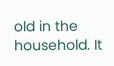old in the household. It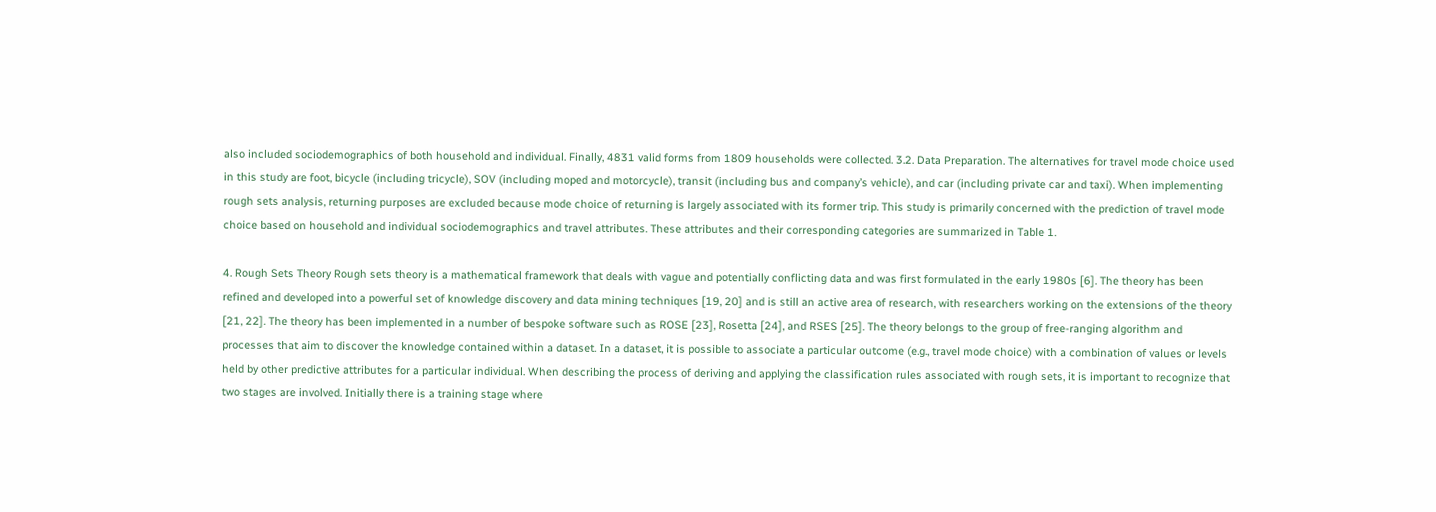also included sociodemographics of both household and individual. Finally, 4831 valid forms from 1809 households were collected. 3.2. Data Preparation. The alternatives for travel mode choice used in this study are foot, bicycle (including tricycle), SOV (including moped and motorcycle), transit (including bus and company’s vehicle), and car (including private car and taxi). When implementing rough sets analysis, returning purposes are excluded because mode choice of returning is largely associated with its former trip. This study is primarily concerned with the prediction of travel mode choice based on household and individual sociodemographics and travel attributes. These attributes and their corresponding categories are summarized in Table 1.

4. Rough Sets Theory Rough sets theory is a mathematical framework that deals with vague and potentially conflicting data and was first formulated in the early 1980s [6]. The theory has been refined and developed into a powerful set of knowledge discovery and data mining techniques [19, 20] and is still an active area of research, with researchers working on the extensions of the theory [21, 22]. The theory has been implemented in a number of bespoke software such as ROSE [23], Rosetta [24], and RSES [25]. The theory belongs to the group of free-ranging algorithm and processes that aim to discover the knowledge contained within a dataset. In a dataset, it is possible to associate a particular outcome (e.g., travel mode choice) with a combination of values or levels held by other predictive attributes for a particular individual. When describing the process of deriving and applying the classification rules associated with rough sets, it is important to recognize that two stages are involved. Initially there is a training stage where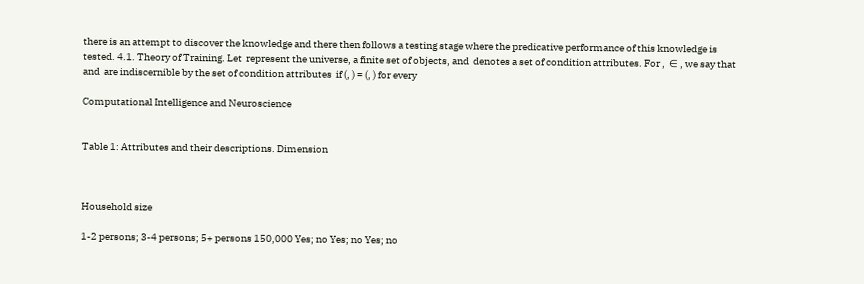there is an attempt to discover the knowledge and there then follows a testing stage where the predicative performance of this knowledge is tested. 4.1. Theory of Training. Let  represent the universe, a finite set of objects, and  denotes a set of condition attributes. For ,  ∈ , we say that  and  are indiscernible by the set of condition attributes  if (, ) = (, ) for every

Computational Intelligence and Neuroscience


Table 1: Attributes and their descriptions. Dimension



Household size

1-2 persons; 3-4 persons; 5+ persons 150,000 Yes; no Yes; no Yes; no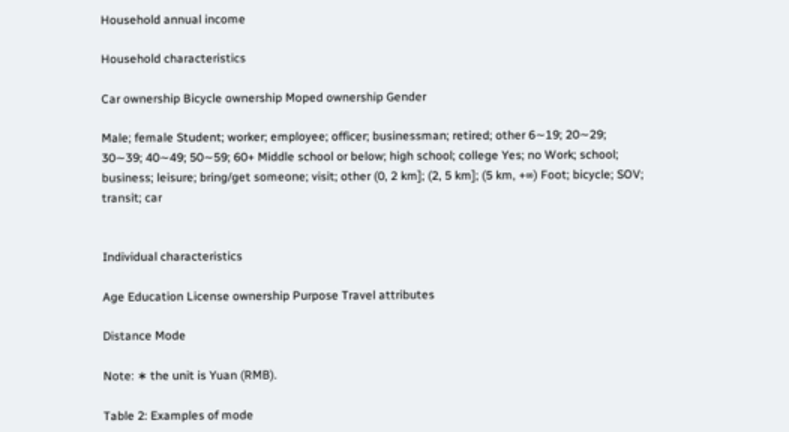Household annual income

Household characteristics

Car ownership Bicycle ownership Moped ownership Gender

Male; female Student; worker; employee; officer; businessman; retired; other 6∼19; 20∼29; 30∼39; 40∼49; 50∼59; 60+ Middle school or below; high school; college Yes; no Work; school; business; leisure; bring/get someone; visit; other (0, 2 km]; (2, 5 km]; (5 km, +∞) Foot; bicycle; SOV; transit; car


Individual characteristics

Age Education License ownership Purpose Travel attributes

Distance Mode

Note: ∗ the unit is Yuan (RMB).

Table 2: Examples of mode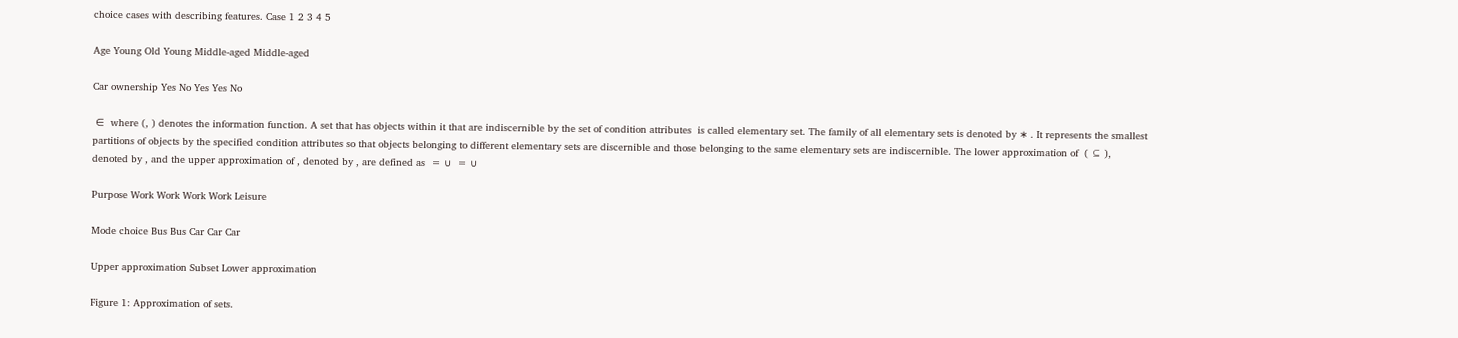choice cases with describing features. Case 1 2 3 4 5

Age Young Old Young Middle-aged Middle-aged

Car ownership Yes No Yes Yes No

 ∈  where (, ) denotes the information function. A set that has objects within it that are indiscernible by the set of condition attributes  is called elementary set. The family of all elementary sets is denoted by ∗ . It represents the smallest partitions of objects by the specified condition attributes so that objects belonging to different elementary sets are discernible and those belonging to the same elementary sets are indiscernible. The lower approximation of  ( ⊆ ), denoted by , and the upper approximation of , denoted by , are defined as  = ∪  = ∪

Purpose Work Work Work Work Leisure

Mode choice Bus Bus Car Car Car

Upper approximation Subset Lower approximation

Figure 1: Approximation of sets.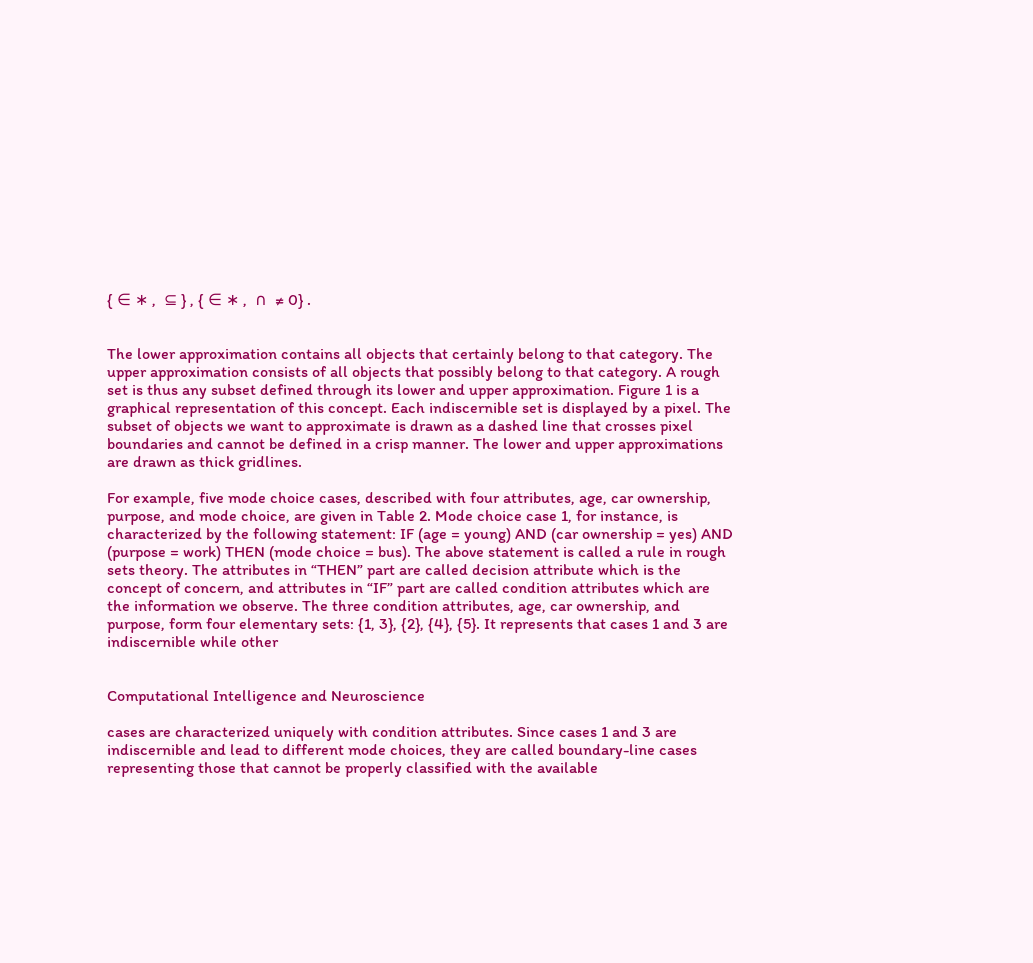{ ∈ ∗ ,  ⊆ } , { ∈ ∗ ,  ∩  ≠ 0} .


The lower approximation contains all objects that certainly belong to that category. The upper approximation consists of all objects that possibly belong to that category. A rough set is thus any subset defined through its lower and upper approximation. Figure 1 is a graphical representation of this concept. Each indiscernible set is displayed by a pixel. The subset of objects we want to approximate is drawn as a dashed line that crosses pixel boundaries and cannot be defined in a crisp manner. The lower and upper approximations are drawn as thick gridlines.

For example, five mode choice cases, described with four attributes, age, car ownership, purpose, and mode choice, are given in Table 2. Mode choice case 1, for instance, is characterized by the following statement: IF (age = young) AND (car ownership = yes) AND (purpose = work) THEN (mode choice = bus). The above statement is called a rule in rough sets theory. The attributes in “THEN” part are called decision attribute which is the concept of concern, and attributes in “IF” part are called condition attributes which are the information we observe. The three condition attributes, age, car ownership, and purpose, form four elementary sets: {1, 3}, {2}, {4}, {5}. It represents that cases 1 and 3 are indiscernible while other


Computational Intelligence and Neuroscience

cases are characterized uniquely with condition attributes. Since cases 1 and 3 are indiscernible and lead to different mode choices, they are called boundary-line cases representing those that cannot be properly classified with the available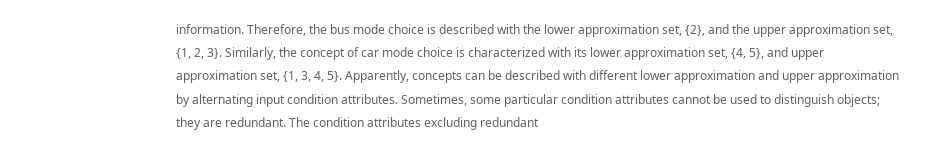information. Therefore, the bus mode choice is described with the lower approximation set, {2}, and the upper approximation set, {1, 2, 3}. Similarly, the concept of car mode choice is characterized with its lower approximation set, {4, 5}, and upper approximation set, {1, 3, 4, 5}. Apparently, concepts can be described with different lower approximation and upper approximation by alternating input condition attributes. Sometimes, some particular condition attributes cannot be used to distinguish objects; they are redundant. The condition attributes excluding redundant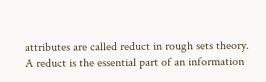attributes are called reduct in rough sets theory. A reduct is the essential part of an information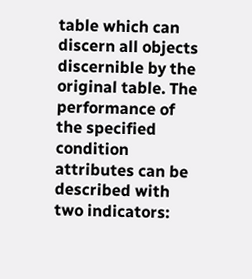table which can discern all objects discernible by the original table. The performance of the specified condition attributes can be described with two indicators: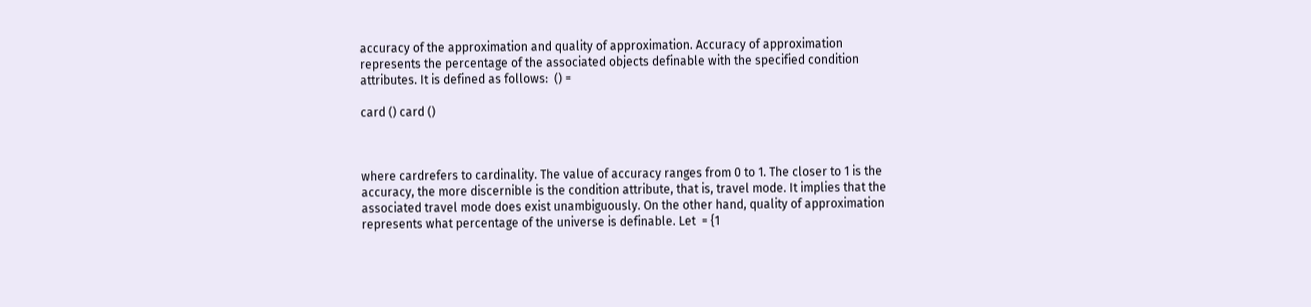accuracy of the approximation and quality of approximation. Accuracy of approximation represents the percentage of the associated objects definable with the specified condition attributes. It is defined as follows:  () =

card () card ()



where cardrefers to cardinality. The value of accuracy ranges from 0 to 1. The closer to 1 is the accuracy, the more discernible is the condition attribute, that is, travel mode. It implies that the associated travel mode does exist unambiguously. On the other hand, quality of approximation represents what percentage of the universe is definable. Let  = {1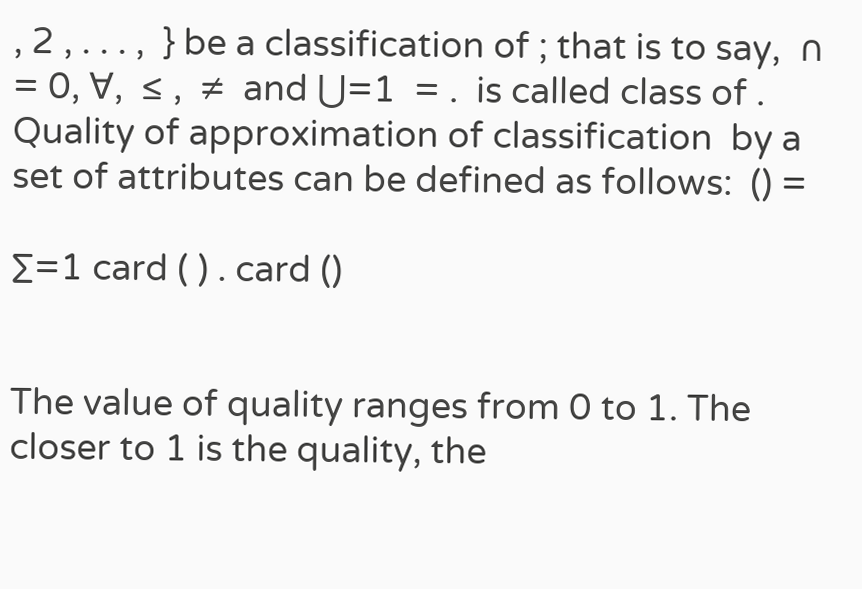, 2 , . . . ,  } be a classification of ; that is to say,  ∩  = 0, ∀,  ≤ ,  ≠  and ⋃=1  = .  is called class of . Quality of approximation of classification  by a set of attributes can be defined as follows:  () =

∑=1 card ( ) . card ()


The value of quality ranges from 0 to 1. The closer to 1 is the quality, the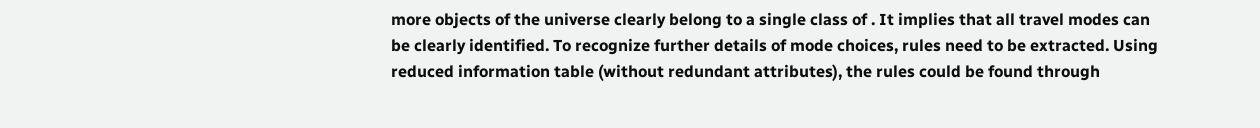more objects of the universe clearly belong to a single class of . It implies that all travel modes can be clearly identified. To recognize further details of mode choices, rules need to be extracted. Using reduced information table (without redundant attributes), the rules could be found through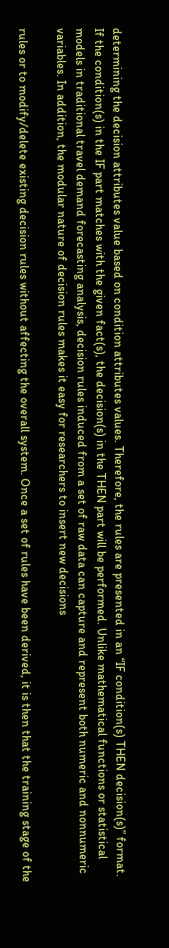determining the decision attributes value based on condition attributes values. Therefore, the rules are presented in an “IF condition(s) THEN decision(s)” format. If the condition(s) in the IF part matches with the given fact(s), the decision(s) in the THEN part will be performed. Unlike mathematical functions or statistical models in traditional travel demand forecasting analysis, decision rules induced from a set of raw data can capture and represent both numeric and nonnumeric variables. In addition, the modular nature of decision rules makes it easy for researchers to insert new decisions

rules or to modify/delete existing decision rules without affecting the overall system. Once a set of rules have been derived, it is then that the training stage of the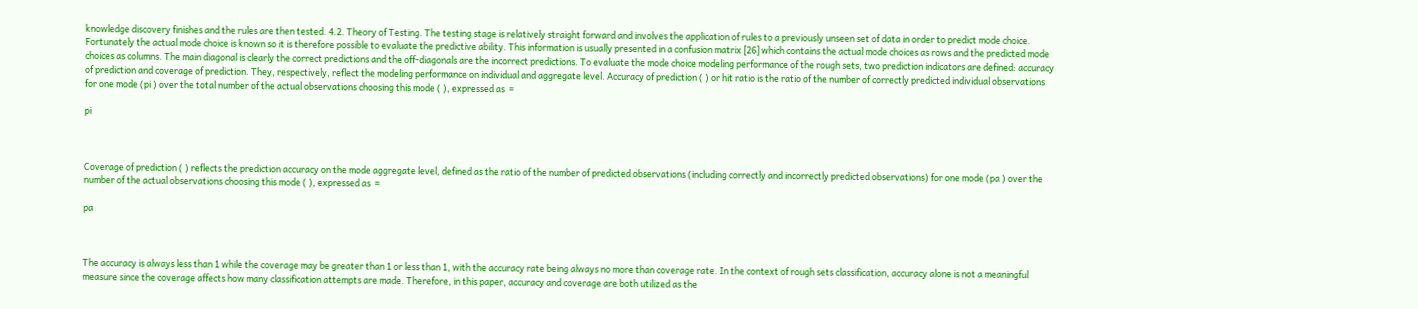knowledge discovery finishes and the rules are then tested. 4.2. Theory of Testing. The testing stage is relatively straight forward and involves the application of rules to a previously unseen set of data in order to predict mode choice. Fortunately the actual mode choice is known so it is therefore possible to evaluate the predictive ability. This information is usually presented in a confusion matrix [26] which contains the actual mode choices as rows and the predicted mode choices as columns. The main diagonal is clearly the correct predictions and the off-diagonals are the incorrect predictions. To evaluate the mode choice modeling performance of the rough sets, two prediction indicators are defined: accuracy of prediction and coverage of prediction. They, respectively, reflect the modeling performance on individual and aggregate level. Accuracy of prediction ( ) or hit ratio is the ratio of the number of correctly predicted individual observations for one mode (pi ) over the total number of the actual observations choosing this mode ( ), expressed as  =

pi



Coverage of prediction ( ) reflects the prediction accuracy on the mode aggregate level, defined as the ratio of the number of predicted observations (including correctly and incorrectly predicted observations) for one mode (pa ) over the number of the actual observations choosing this mode ( ), expressed as  =

pa



The accuracy is always less than 1 while the coverage may be greater than 1 or less than 1, with the accuracy rate being always no more than coverage rate. In the context of rough sets classification, accuracy alone is not a meaningful measure since the coverage affects how many classification attempts are made. Therefore, in this paper, accuracy and coverage are both utilized as the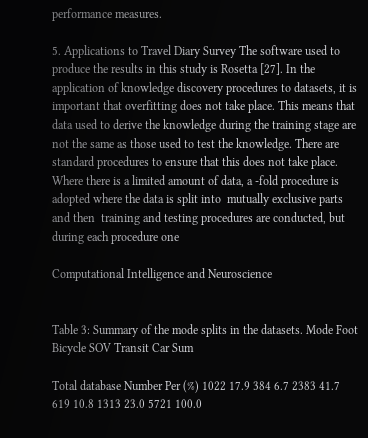performance measures.

5. Applications to Travel Diary Survey The software used to produce the results in this study is Rosetta [27]. In the application of knowledge discovery procedures to datasets, it is important that overfitting does not take place. This means that data used to derive the knowledge during the training stage are not the same as those used to test the knowledge. There are standard procedures to ensure that this does not take place. Where there is a limited amount of data, a -fold procedure is adopted where the data is split into  mutually exclusive parts and then  training and testing procedures are conducted, but during each procedure one

Computational Intelligence and Neuroscience


Table 3: Summary of the mode splits in the datasets. Mode Foot Bicycle SOV Transit Car Sum

Total database Number Per (%) 1022 17.9 384 6.7 2383 41.7 619 10.8 1313 23.0 5721 100.0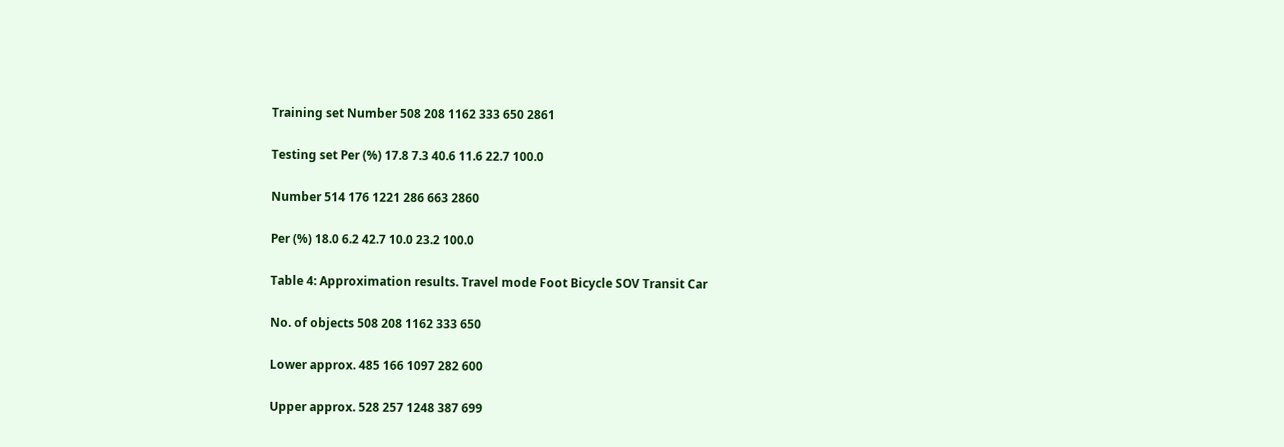Training set Number 508 208 1162 333 650 2861

Testing set Per (%) 17.8 7.3 40.6 11.6 22.7 100.0

Number 514 176 1221 286 663 2860

Per (%) 18.0 6.2 42.7 10.0 23.2 100.0

Table 4: Approximation results. Travel mode Foot Bicycle SOV Transit Car

No. of objects 508 208 1162 333 650

Lower approx. 485 166 1097 282 600

Upper approx. 528 257 1248 387 699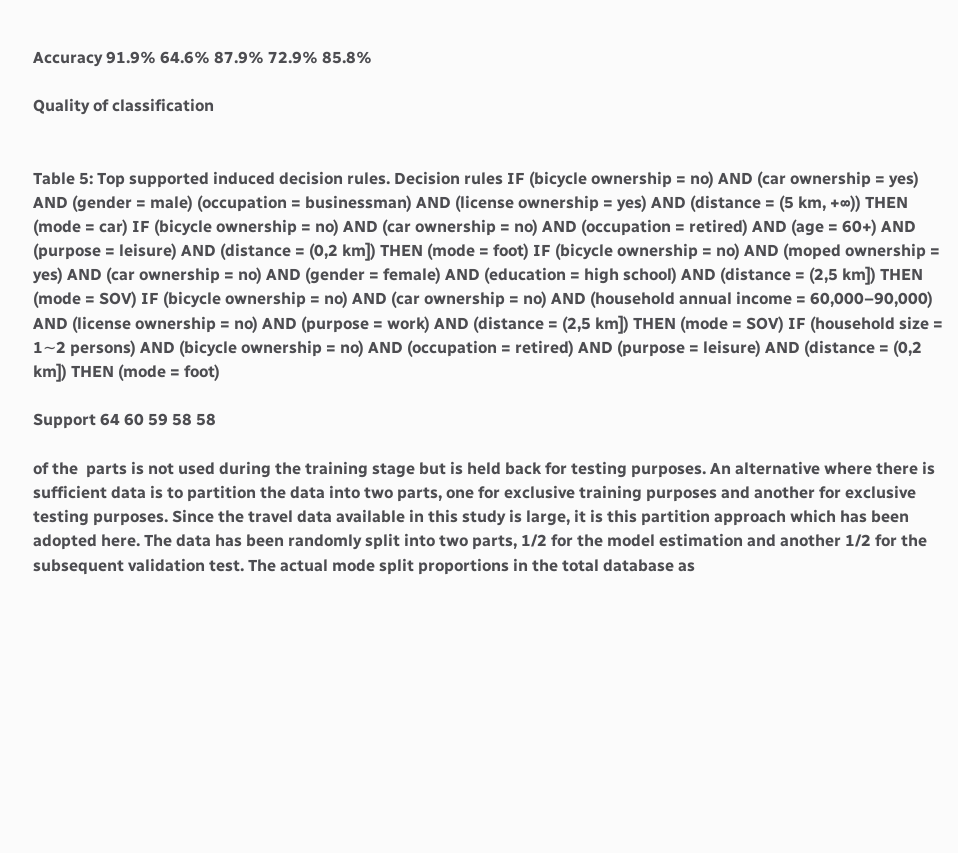Accuracy 91.9% 64.6% 87.9% 72.9% 85.8%

Quality of classification


Table 5: Top supported induced decision rules. Decision rules IF (bicycle ownership = no) AND (car ownership = yes) AND (gender = male) (occupation = businessman) AND (license ownership = yes) AND (distance = (5 km, +∞)) THEN (mode = car) IF (bicycle ownership = no) AND (car ownership = no) AND (occupation = retired) AND (age = 60+) AND (purpose = leisure) AND (distance = (0,2 km]) THEN (mode = foot) IF (bicycle ownership = no) AND (moped ownership = yes) AND (car ownership = no) AND (gender = female) AND (education = high school) AND (distance = (2,5 km]) THEN (mode = SOV) IF (bicycle ownership = no) AND (car ownership = no) AND (household annual income = 60,000–90,000) AND (license ownership = no) AND (purpose = work) AND (distance = (2,5 km]) THEN (mode = SOV) IF (household size = 1∼2 persons) AND (bicycle ownership = no) AND (occupation = retired) AND (purpose = leisure) AND (distance = (0,2 km]) THEN (mode = foot)

Support 64 60 59 58 58

of the  parts is not used during the training stage but is held back for testing purposes. An alternative where there is sufficient data is to partition the data into two parts, one for exclusive training purposes and another for exclusive testing purposes. Since the travel data available in this study is large, it is this partition approach which has been adopted here. The data has been randomly split into two parts, 1/2 for the model estimation and another 1/2 for the subsequent validation test. The actual mode split proportions in the total database as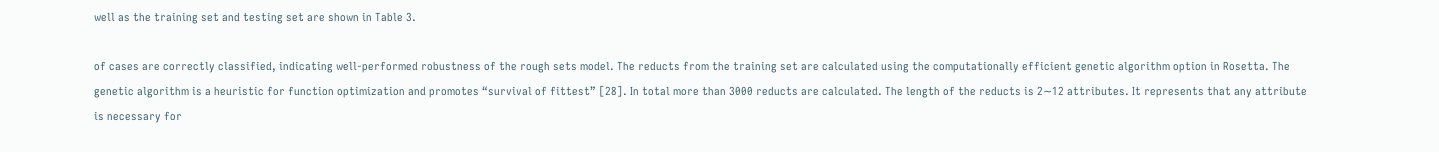well as the training set and testing set are shown in Table 3.

of cases are correctly classified, indicating well-performed robustness of the rough sets model. The reducts from the training set are calculated using the computationally efficient genetic algorithm option in Rosetta. The genetic algorithm is a heuristic for function optimization and promotes “survival of fittest” [28]. In total more than 3000 reducts are calculated. The length of the reducts is 2∼12 attributes. It represents that any attribute is necessary for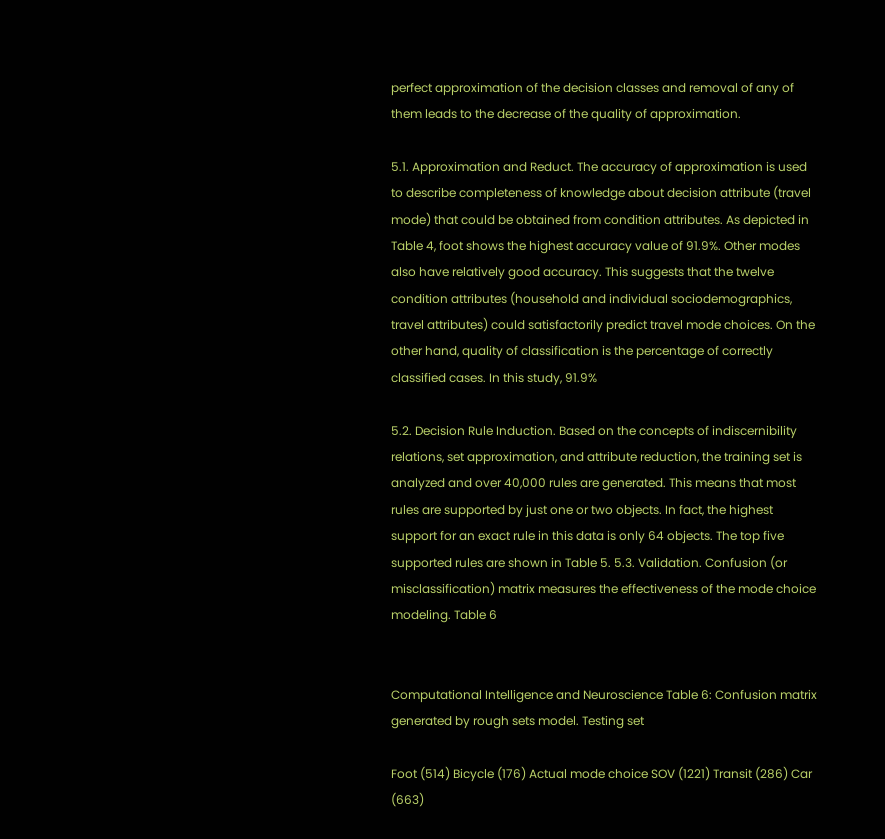perfect approximation of the decision classes and removal of any of them leads to the decrease of the quality of approximation.

5.1. Approximation and Reduct. The accuracy of approximation is used to describe completeness of knowledge about decision attribute (travel mode) that could be obtained from condition attributes. As depicted in Table 4, foot shows the highest accuracy value of 91.9%. Other modes also have relatively good accuracy. This suggests that the twelve condition attributes (household and individual sociodemographics, travel attributes) could satisfactorily predict travel mode choices. On the other hand, quality of classification is the percentage of correctly classified cases. In this study, 91.9%

5.2. Decision Rule Induction. Based on the concepts of indiscernibility relations, set approximation, and attribute reduction, the training set is analyzed and over 40,000 rules are generated. This means that most rules are supported by just one or two objects. In fact, the highest support for an exact rule in this data is only 64 objects. The top five supported rules are shown in Table 5. 5.3. Validation. Confusion (or misclassification) matrix measures the effectiveness of the mode choice modeling. Table 6


Computational Intelligence and Neuroscience Table 6: Confusion matrix generated by rough sets model. Testing set

Foot (514) Bicycle (176) Actual mode choice SOV (1221) Transit (286) Car (663)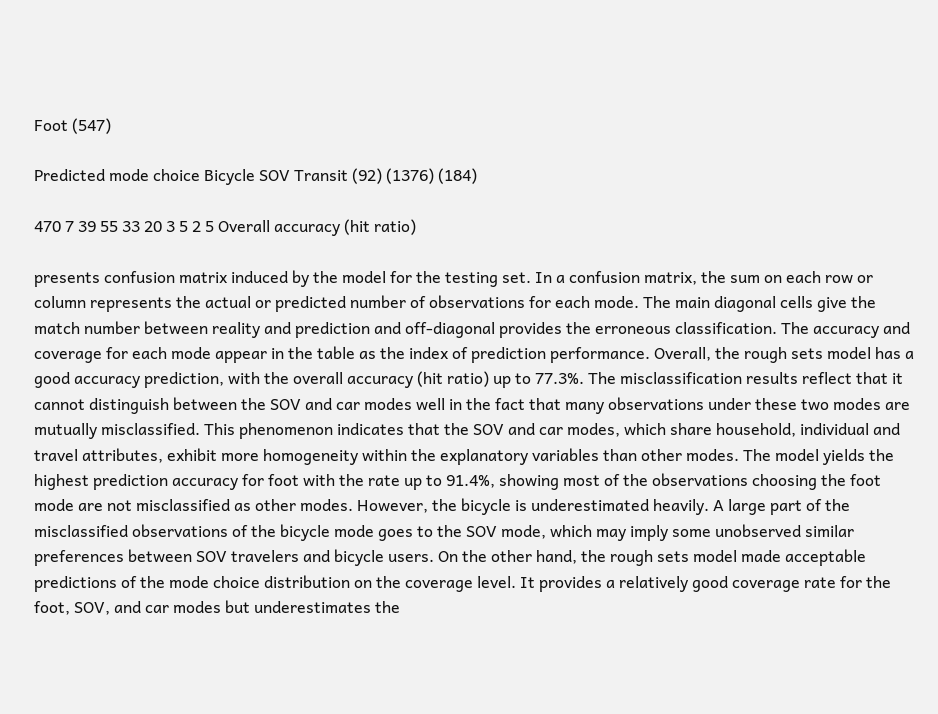Foot (547)

Predicted mode choice Bicycle SOV Transit (92) (1376) (184)

470 7 39 55 33 20 3 5 2 5 Overall accuracy (hit ratio)

presents confusion matrix induced by the model for the testing set. In a confusion matrix, the sum on each row or column represents the actual or predicted number of observations for each mode. The main diagonal cells give the match number between reality and prediction and off-diagonal provides the erroneous classification. The accuracy and coverage for each mode appear in the table as the index of prediction performance. Overall, the rough sets model has a good accuracy prediction, with the overall accuracy (hit ratio) up to 77.3%. The misclassification results reflect that it cannot distinguish between the SOV and car modes well in the fact that many observations under these two modes are mutually misclassified. This phenomenon indicates that the SOV and car modes, which share household, individual and travel attributes, exhibit more homogeneity within the explanatory variables than other modes. The model yields the highest prediction accuracy for foot with the rate up to 91.4%, showing most of the observations choosing the foot mode are not misclassified as other modes. However, the bicycle is underestimated heavily. A large part of the misclassified observations of the bicycle mode goes to the SOV mode, which may imply some unobserved similar preferences between SOV travelers and bicycle users. On the other hand, the rough sets model made acceptable predictions of the mode choice distribution on the coverage level. It provides a relatively good coverage rate for the foot, SOV, and car modes but underestimates the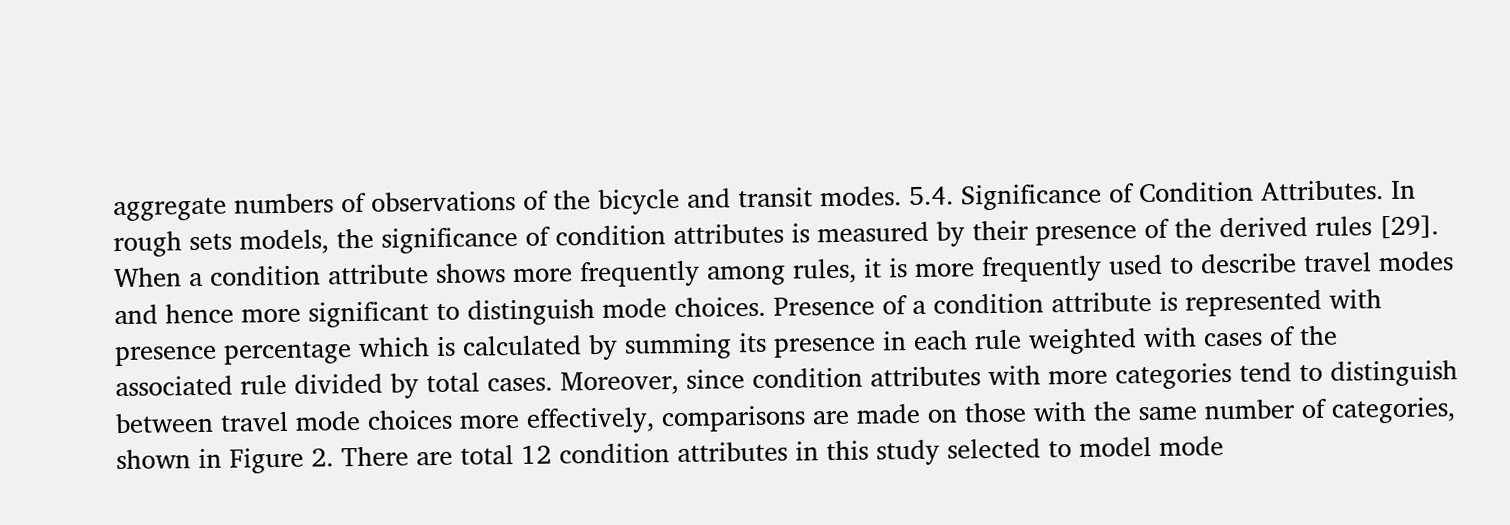aggregate numbers of observations of the bicycle and transit modes. 5.4. Significance of Condition Attributes. In rough sets models, the significance of condition attributes is measured by their presence of the derived rules [29]. When a condition attribute shows more frequently among rules, it is more frequently used to describe travel modes and hence more significant to distinguish mode choices. Presence of a condition attribute is represented with presence percentage which is calculated by summing its presence in each rule weighted with cases of the associated rule divided by total cases. Moreover, since condition attributes with more categories tend to distinguish between travel mode choices more effectively, comparisons are made on those with the same number of categories, shown in Figure 2. There are total 12 condition attributes in this study selected to model mode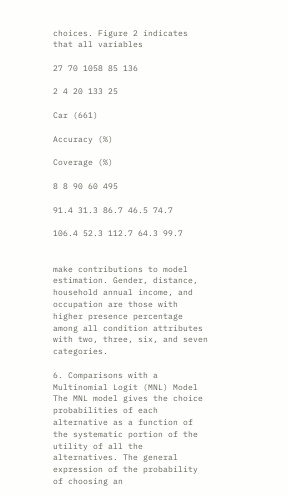choices. Figure 2 indicates that all variables

27 70 1058 85 136

2 4 20 133 25

Car (661)

Accuracy (%)

Coverage (%)

8 8 90 60 495

91.4 31.3 86.7 46.5 74.7

106.4 52.3 112.7 64.3 99.7


make contributions to model estimation. Gender, distance, household annual income, and occupation are those with higher presence percentage among all condition attributes with two, three, six, and seven categories.

6. Comparisons with a Multinomial Logit (MNL) Model The MNL model gives the choice probabilities of each alternative as a function of the systematic portion of the utility of all the alternatives. The general expression of the probability of choosing an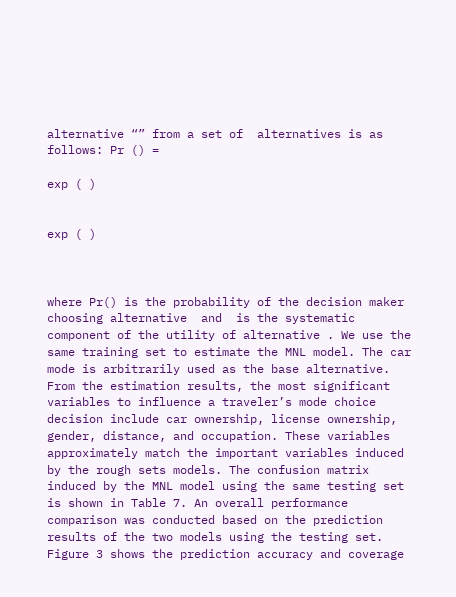alternative “” from a set of  alternatives is as follows: Pr () =

exp ( )


exp ( )



where Pr() is the probability of the decision maker choosing alternative  and  is the systematic component of the utility of alternative . We use the same training set to estimate the MNL model. The car mode is arbitrarily used as the base alternative. From the estimation results, the most significant variables to influence a traveler’s mode choice decision include car ownership, license ownership, gender, distance, and occupation. These variables approximately match the important variables induced by the rough sets models. The confusion matrix induced by the MNL model using the same testing set is shown in Table 7. An overall performance comparison was conducted based on the prediction results of the two models using the testing set. Figure 3 shows the prediction accuracy and coverage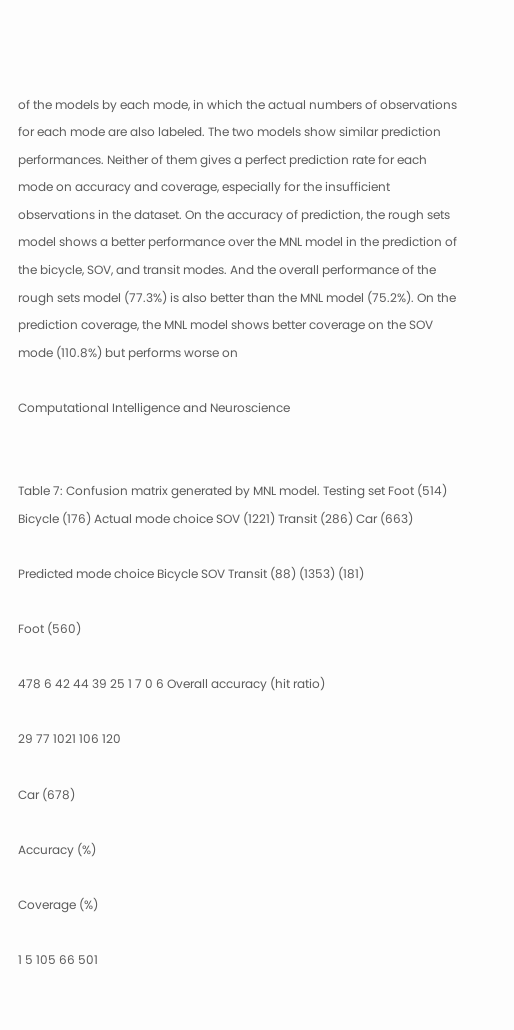of the models by each mode, in which the actual numbers of observations for each mode are also labeled. The two models show similar prediction performances. Neither of them gives a perfect prediction rate for each mode on accuracy and coverage, especially for the insufficient observations in the dataset. On the accuracy of prediction, the rough sets model shows a better performance over the MNL model in the prediction of the bicycle, SOV, and transit modes. And the overall performance of the rough sets model (77.3%) is also better than the MNL model (75.2%). On the prediction coverage, the MNL model shows better coverage on the SOV mode (110.8%) but performs worse on

Computational Intelligence and Neuroscience


Table 7: Confusion matrix generated by MNL model. Testing set Foot (514) Bicycle (176) Actual mode choice SOV (1221) Transit (286) Car (663)

Predicted mode choice Bicycle SOV Transit (88) (1353) (181)

Foot (560)

478 6 42 44 39 25 1 7 0 6 Overall accuracy (hit ratio)

29 77 1021 106 120

Car (678)

Accuracy (%)

Coverage (%)

1 5 105 66 501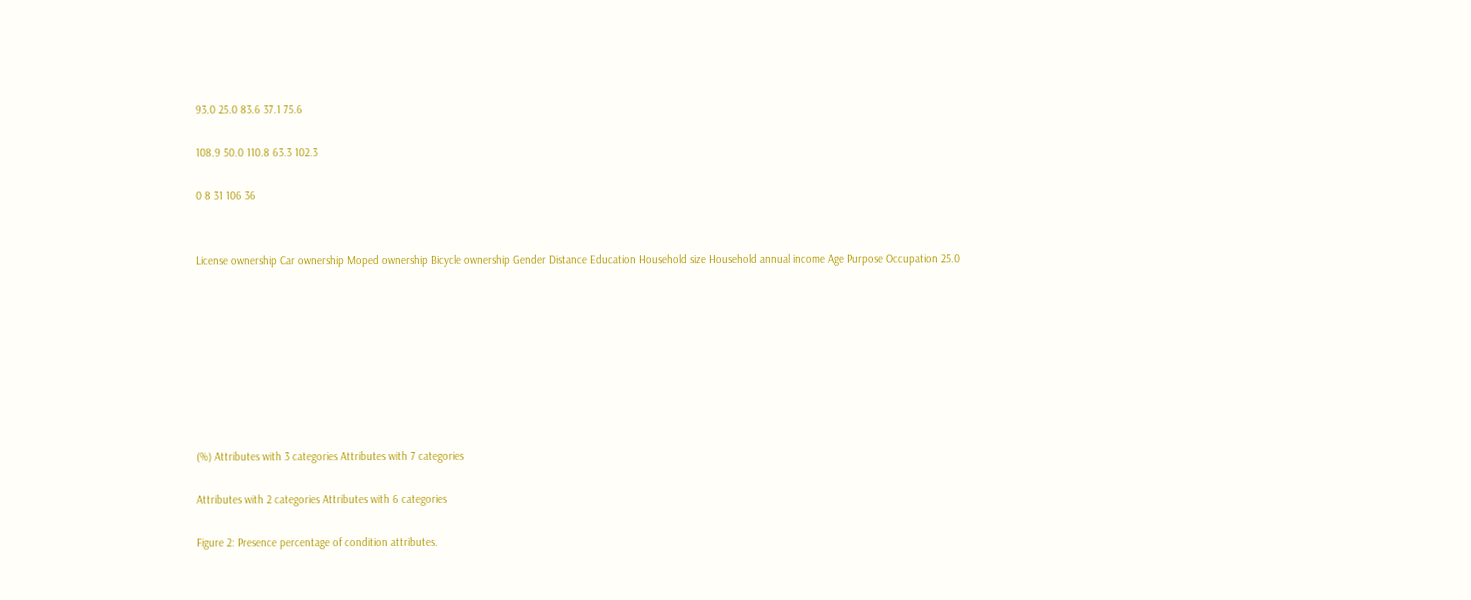93.0 25.0 83.6 37.1 75.6

108.9 50.0 110.8 63.3 102.3

0 8 31 106 36


License ownership Car ownership Moped ownership Bicycle ownership Gender Distance Education Household size Household annual income Age Purpose Occupation 25.0








(%) Attributes with 3 categories Attributes with 7 categories

Attributes with 2 categories Attributes with 6 categories

Figure 2: Presence percentage of condition attributes.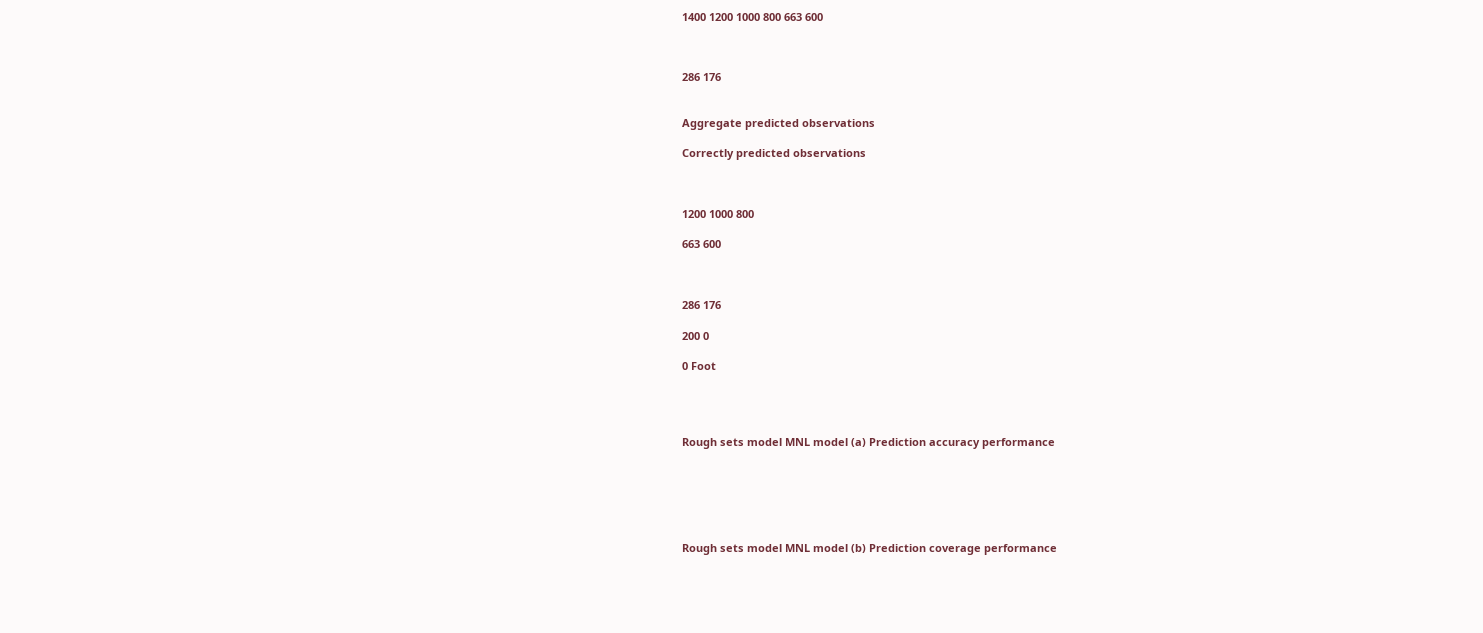1400 1200 1000 800 663 600



286 176


Aggregate predicted observations

Correctly predicted observations



1200 1000 800

663 600



286 176

200 0

0 Foot




Rough sets model MNL model (a) Prediction accuracy performance






Rough sets model MNL model (b) Prediction coverage performance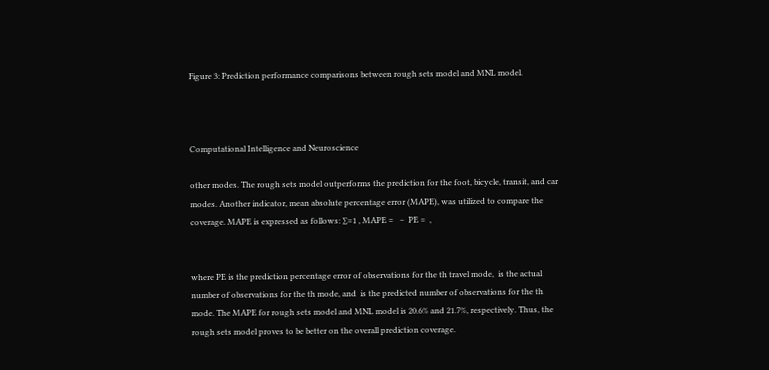Figure 3: Prediction performance comparisons between rough sets model and MNL model.



Computational Intelligence and Neuroscience

other modes. The rough sets model outperforms the prediction for the foot, bicycle, transit, and car modes. Another indicator, mean absolute percentage error (MAPE), was utilized to compare the coverage. MAPE is expressed as follows: ∑=1 , MAPE =   −  PE =  ,


where PE is the prediction percentage error of observations for the th travel mode,  is the actual number of observations for the th mode, and  is the predicted number of observations for the th mode. The MAPE for rough sets model and MNL model is 20.6% and 21.7%, respectively. Thus, the rough sets model proves to be better on the overall prediction coverage.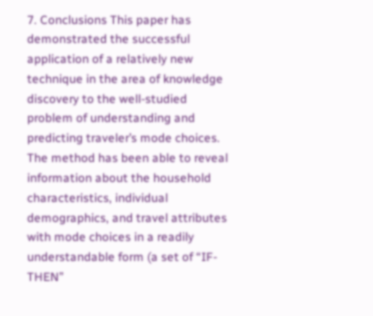7. Conclusions This paper has demonstrated the successful application of a relatively new technique in the area of knowledge discovery to the well-studied problem of understanding and predicting traveler’s mode choices. The method has been able to reveal information about the household characteristics, individual demographics, and travel attributes with mode choices in a readily understandable form (a set of “IF-THEN”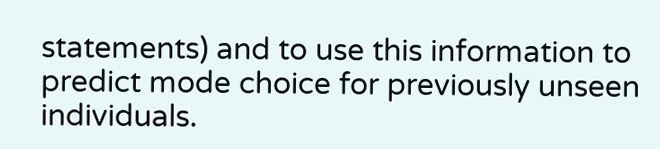statements) and to use this information to predict mode choice for previously unseen individuals.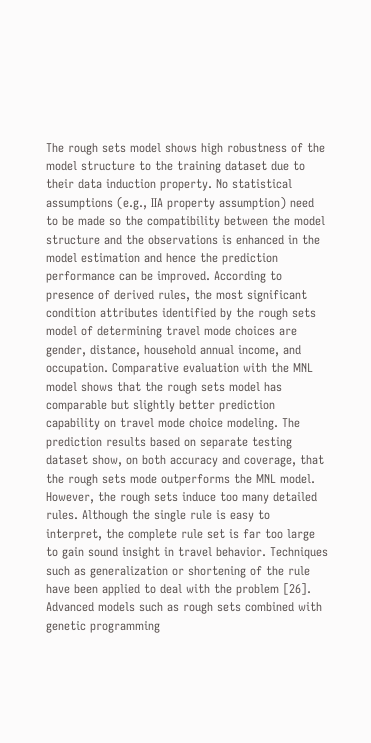The rough sets model shows high robustness of the model structure to the training dataset due to their data induction property. No statistical assumptions (e.g., IIA property assumption) need to be made so the compatibility between the model structure and the observations is enhanced in the model estimation and hence the prediction performance can be improved. According to presence of derived rules, the most significant condition attributes identified by the rough sets model of determining travel mode choices are gender, distance, household annual income, and occupation. Comparative evaluation with the MNL model shows that the rough sets model has comparable but slightly better prediction capability on travel mode choice modeling. The prediction results based on separate testing dataset show, on both accuracy and coverage, that the rough sets mode outperforms the MNL model. However, the rough sets induce too many detailed rules. Although the single rule is easy to interpret, the complete rule set is far too large to gain sound insight in travel behavior. Techniques such as generalization or shortening of the rule have been applied to deal with the problem [26]. Advanced models such as rough sets combined with genetic programming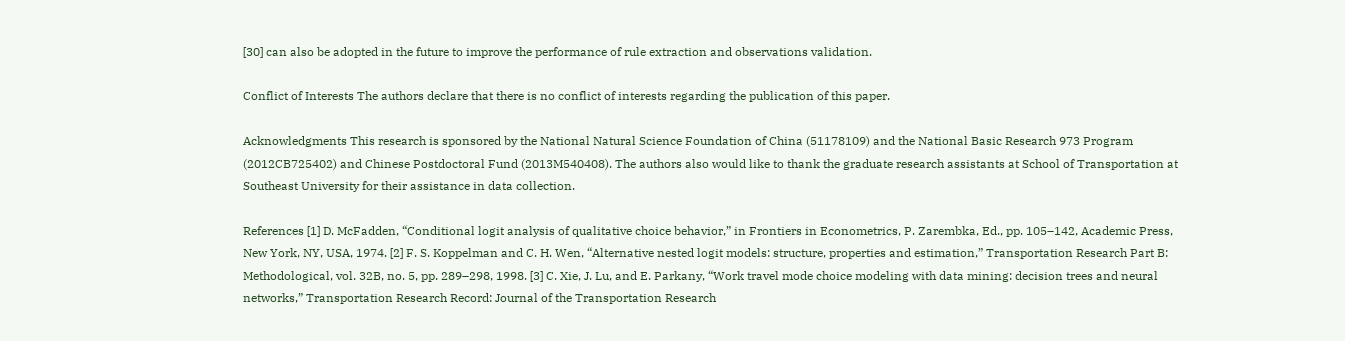[30] can also be adopted in the future to improve the performance of rule extraction and observations validation.

Conflict of Interests The authors declare that there is no conflict of interests regarding the publication of this paper.

Acknowledgments This research is sponsored by the National Natural Science Foundation of China (51178109) and the National Basic Research 973 Program (2012CB725402) and Chinese Postdoctoral Fund (2013M540408). The authors also would like to thank the graduate research assistants at School of Transportation at Southeast University for their assistance in data collection.

References [1] D. McFadden, “Conditional logit analysis of qualitative choice behavior,” in Frontiers in Econometrics, P. Zarembka, Ed., pp. 105–142, Academic Press, New York, NY, USA, 1974. [2] F. S. Koppelman and C. H. Wen, “Alternative nested logit models: structure, properties and estimation,” Transportation Research Part B: Methodological, vol. 32B, no. 5, pp. 289–298, 1998. [3] C. Xie, J. Lu, and E. Parkany, “Work travel mode choice modeling with data mining: decision trees and neural networks,” Transportation Research Record: Journal of the Transportation Research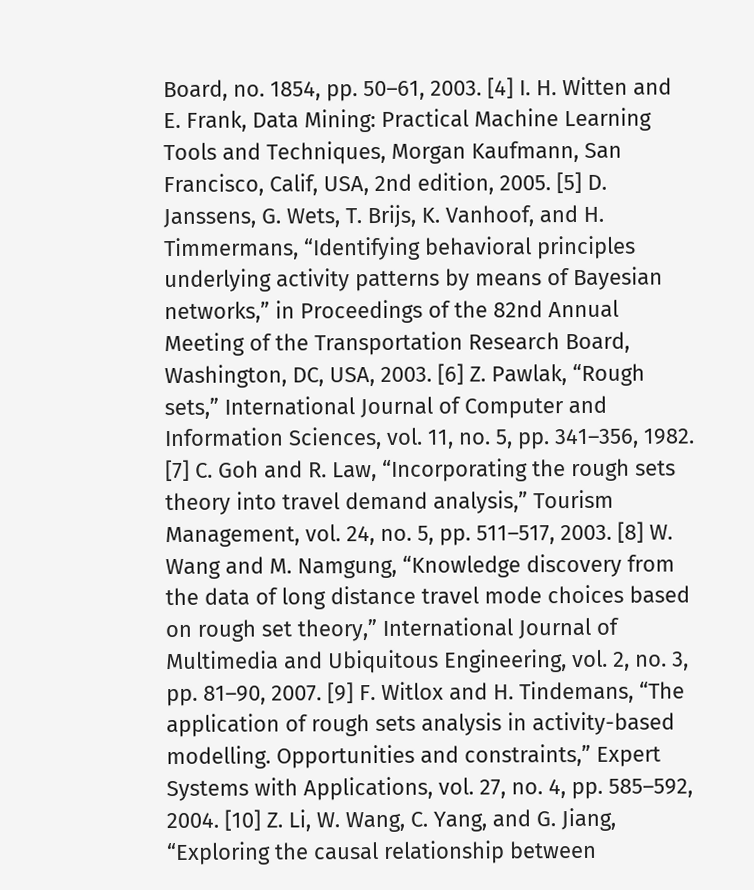Board, no. 1854, pp. 50–61, 2003. [4] I. H. Witten and E. Frank, Data Mining: Practical Machine Learning Tools and Techniques, Morgan Kaufmann, San Francisco, Calif, USA, 2nd edition, 2005. [5] D. Janssens, G. Wets, T. Brijs, K. Vanhoof, and H. Timmermans, “Identifying behavioral principles underlying activity patterns by means of Bayesian networks,” in Proceedings of the 82nd Annual Meeting of the Transportation Research Board, Washington, DC, USA, 2003. [6] Z. Pawlak, “Rough sets,” International Journal of Computer and Information Sciences, vol. 11, no. 5, pp. 341–356, 1982. [7] C. Goh and R. Law, “Incorporating the rough sets theory into travel demand analysis,” Tourism Management, vol. 24, no. 5, pp. 511–517, 2003. [8] W. Wang and M. Namgung, “Knowledge discovery from the data of long distance travel mode choices based on rough set theory,” International Journal of Multimedia and Ubiquitous Engineering, vol. 2, no. 3, pp. 81–90, 2007. [9] F. Witlox and H. Tindemans, “The application of rough sets analysis in activity-based modelling. Opportunities and constraints,” Expert Systems with Applications, vol. 27, no. 4, pp. 585–592, 2004. [10] Z. Li, W. Wang, C. Yang, and G. Jiang, “Exploring the causal relationship between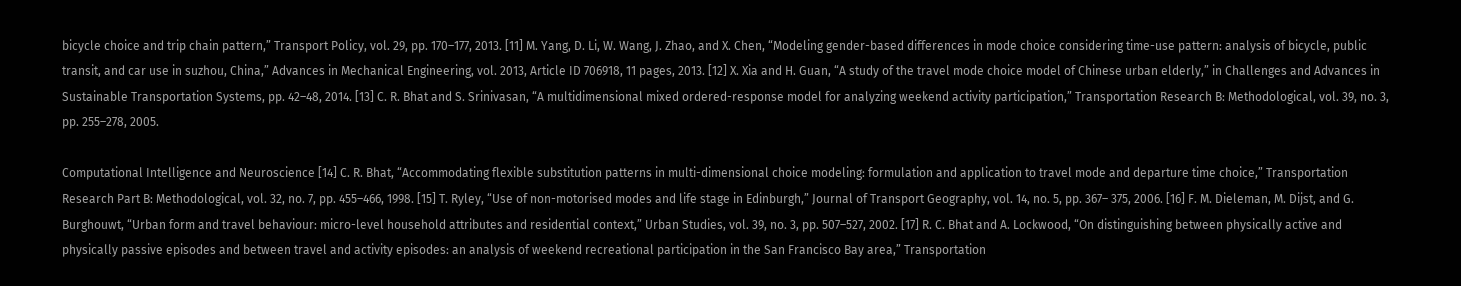bicycle choice and trip chain pattern,” Transport Policy, vol. 29, pp. 170–177, 2013. [11] M. Yang, D. Li, W. Wang, J. Zhao, and X. Chen, “Modeling gender-based differences in mode choice considering time-use pattern: analysis of bicycle, public transit, and car use in suzhou, China,” Advances in Mechanical Engineering, vol. 2013, Article ID 706918, 11 pages, 2013. [12] X. Xia and H. Guan, “A study of the travel mode choice model of Chinese urban elderly,” in Challenges and Advances in Sustainable Transportation Systems, pp. 42–48, 2014. [13] C. R. Bhat and S. Srinivasan, “A multidimensional mixed ordered-response model for analyzing weekend activity participation,” Transportation Research B: Methodological, vol. 39, no. 3, pp. 255–278, 2005.

Computational Intelligence and Neuroscience [14] C. R. Bhat, “Accommodating flexible substitution patterns in multi-dimensional choice modeling: formulation and application to travel mode and departure time choice,” Transportation Research Part B: Methodological, vol. 32, no. 7, pp. 455–466, 1998. [15] T. Ryley, “Use of non-motorised modes and life stage in Edinburgh,” Journal of Transport Geography, vol. 14, no. 5, pp. 367– 375, 2006. [16] F. M. Dieleman, M. Dijst, and G. Burghouwt, “Urban form and travel behaviour: micro-level household attributes and residential context,” Urban Studies, vol. 39, no. 3, pp. 507–527, 2002. [17] R. C. Bhat and A. Lockwood, “On distinguishing between physically active and physically passive episodes and between travel and activity episodes: an analysis of weekend recreational participation in the San Francisco Bay area,” Transportation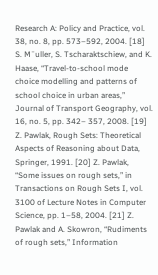Research A: Policy and Practice, vol. 38, no. 8, pp. 573–592, 2004. [18] S. M¨uller, S. Tscharaktschiew, and K. Haase, “Travel-to-school mode choice modelling and patterns of school choice in urban areas,” Journal of Transport Geography, vol. 16, no. 5, pp. 342– 357, 2008. [19] Z. Pawlak, Rough Sets: Theoretical Aspects of Reasoning about Data, Springer, 1991. [20] Z. Pawlak, “Some issues on rough sets,” in Transactions on Rough Sets I, vol. 3100 of Lecture Notes in Computer Science, pp. 1–58, 2004. [21] Z. Pawlak and A. Skowron, “Rudiments of rough sets,” Information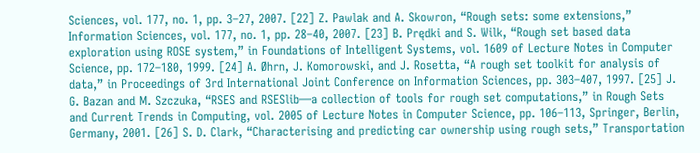Sciences, vol. 177, no. 1, pp. 3–27, 2007. [22] Z. Pawlak and A. Skowron, “Rough sets: some extensions,” Information Sciences, vol. 177, no. 1, pp. 28–40, 2007. [23] B. Prędki and S. Wilk, “Rough set based data exploration using ROSE system,” in Foundations of Intelligent Systems, vol. 1609 of Lecture Notes in Computer Science, pp. 172–180, 1999. [24] A. Øhrn, J. Komorowski, and J. Rosetta, “A rough set toolkit for analysis of data,” in Proceedings of 3rd International Joint Conference on Information Sciences, pp. 303–407, 1997. [25] J. G. Bazan and M. Szczuka, “RSES and RSESlib—a collection of tools for rough set computations,” in Rough Sets and Current Trends in Computing, vol. 2005 of Lecture Notes in Computer Science, pp. 106–113, Springer, Berlin, Germany, 2001. [26] S. D. Clark, “Characterising and predicting car ownership using rough sets,” Transportation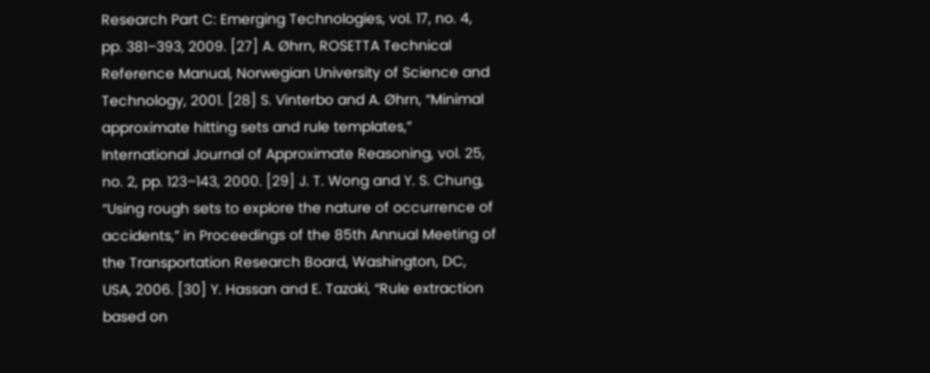Research Part C: Emerging Technologies, vol. 17, no. 4, pp. 381–393, 2009. [27] A. Øhrn, ROSETTA Technical Reference Manual, Norwegian University of Science and Technology, 2001. [28] S. Vinterbo and A. Øhrn, “Minimal approximate hitting sets and rule templates,” International Journal of Approximate Reasoning, vol. 25, no. 2, pp. 123–143, 2000. [29] J. T. Wong and Y. S. Chung, “Using rough sets to explore the nature of occurrence of accidents,” in Proceedings of the 85th Annual Meeting of the Transportation Research Board, Washington, DC, USA, 2006. [30] Y. Hassan and E. Tazaki, “Rule extraction based on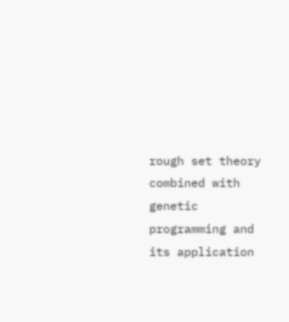rough set theory combined with genetic programming and its application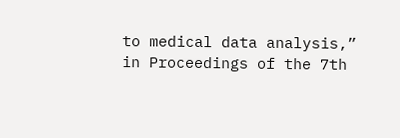to medical data analysis,” in Proceedings of the 7th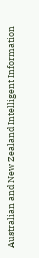Australian and New Zealand Intelligent Information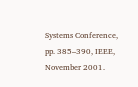Systems Conference, pp. 385–390, IEEE, November 2001.